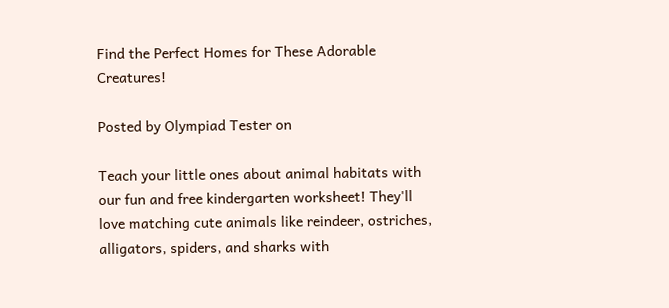Find the Perfect Homes for These Adorable Creatures!

Posted by Olympiad Tester on

Teach your little ones about animal habitats with our fun and free kindergarten worksheet! They'll love matching cute animals like reindeer, ostriches, alligators, spiders, and sharks with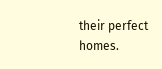their perfect homes.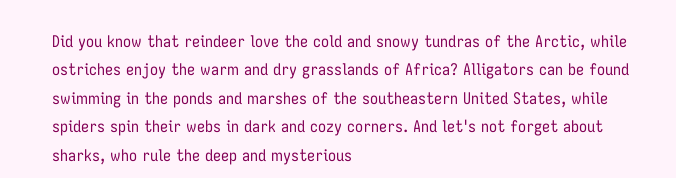Did you know that reindeer love the cold and snowy tundras of the Arctic, while ostriches enjoy the warm and dry grasslands of Africa? Alligators can be found swimming in the ponds and marshes of the southeastern United States, while spiders spin their webs in dark and cozy corners. And let's not forget about sharks, who rule the deep and mysterious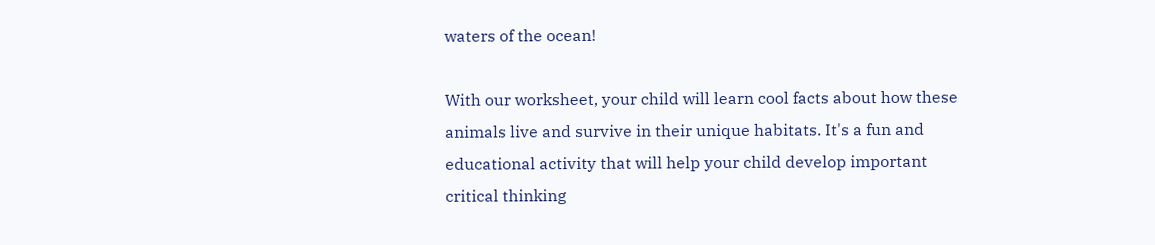waters of the ocean!

With our worksheet, your child will learn cool facts about how these animals live and survive in their unique habitats. It's a fun and educational activity that will help your child develop important critical thinking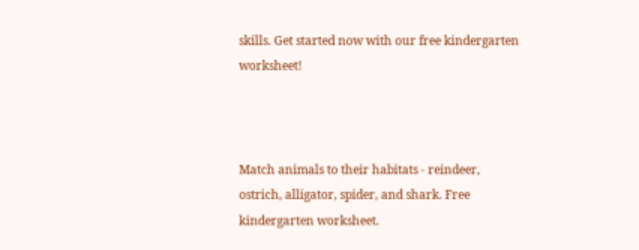skills. Get started now with our free kindergarten worksheet!



Match animals to their habitats - reindeer, ostrich, alligator, spider, and shark. Free kindergarten worksheet.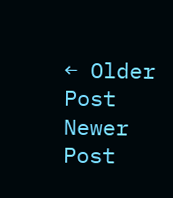← Older Post Newer Post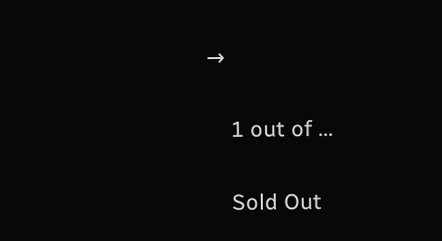→


    1 out of ...


    Sold Out